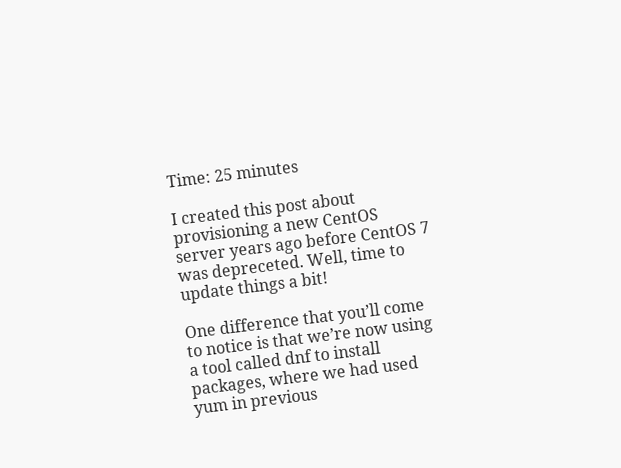Time: 25 minutes

I created this post about provisioning a new CentOS server years ago before CentOS 7 was depreceted. Well, time to update things a bit!

One difference that you’ll come to notice is that we’re now using a tool called dnf to install packages, where we had used yum in previous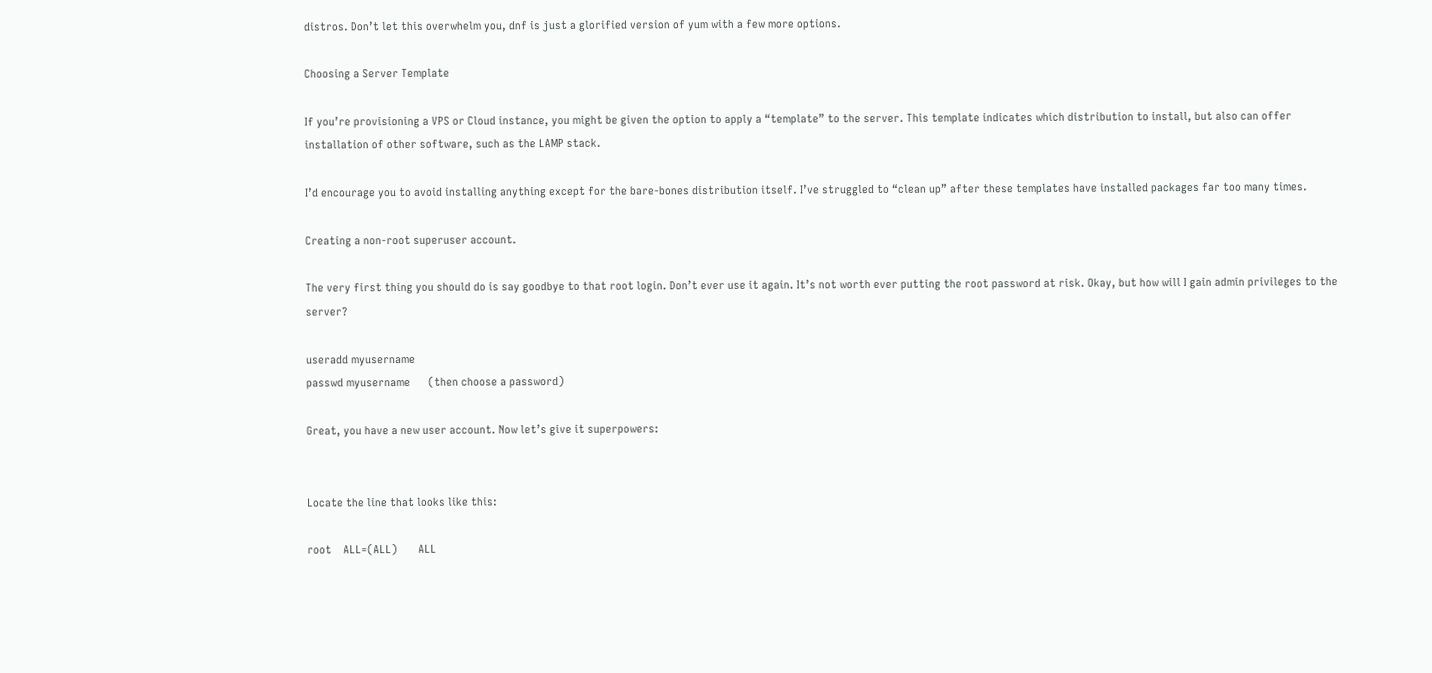distros. Don’t let this overwhelm you, dnf is just a glorified version of yum with a few more options.

Choosing a Server Template

If you’re provisioning a VPS or Cloud instance, you might be given the option to apply a “template” to the server. This template indicates which distribution to install, but also can offer installation of other software, such as the LAMP stack.

I’d encourage you to avoid installing anything except for the bare-bones distribution itself. I’ve struggled to “clean up” after these templates have installed packages far too many times.

Creating a non-root superuser account.

The very first thing you should do is say goodbye to that root login. Don’t ever use it again. It’s not worth ever putting the root password at risk. Okay, but how will I gain admin privileges to the server?

useradd myusername
passwd myusername      (then choose a password)

Great, you have a new user account. Now let’s give it superpowers:


Locate the line that looks like this:

root    ALL=(ALL)       ALL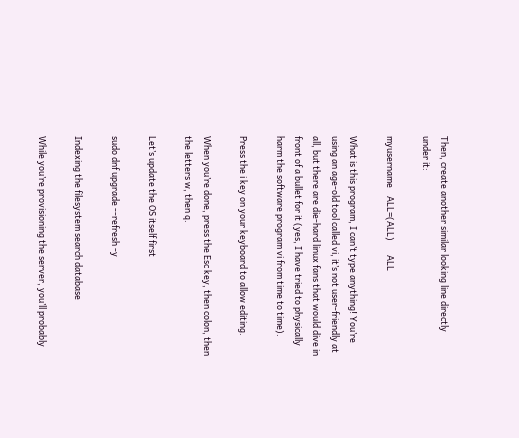Then, create another similar looking line directly under it:

myusername    ALL=(ALL)       ALL

What is this program, I can’t type anything! You’re using an age-old tool called vi, it’s not user-friendly at all, but there are die-hard linux fans that would dive in front of a bullet for it (yes, I have tried to physically harm the software program vi from time to time).

Press the i key on your keyboard to allow editing.

When you’re done, press the Esc key, then colon, then the letters w, then q.

Let’s update the OS itself first

sudo dnf upgrade --refresh -y

Indexing the filesystem search database

While you’re provisioning the server, you’ll probably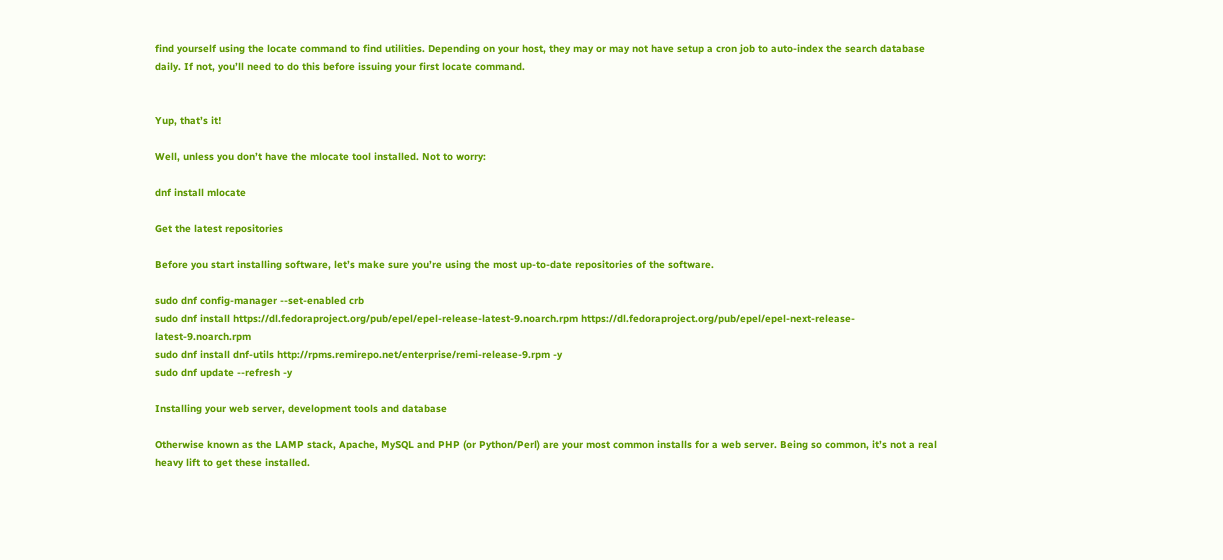find yourself using the locate command to find utilities. Depending on your host, they may or may not have setup a cron job to auto-index the search database daily. If not, you’ll need to do this before issuing your first locate command.


Yup, that’s it!

Well, unless you don’t have the mlocate tool installed. Not to worry:

dnf install mlocate

Get the latest repositories

Before you start installing software, let’s make sure you’re using the most up-to-date repositories of the software.

sudo dnf config-manager --set-enabled crb
sudo dnf install https://dl.fedoraproject.org/pub/epel/epel-release-latest-9.noarch.rpm https://dl.fedoraproject.org/pub/epel/epel-next-release-latest-9.noarch.rpm
sudo dnf install dnf-utils http://rpms.remirepo.net/enterprise/remi-release-9.rpm -y
sudo dnf update --refresh -y

Installing your web server, development tools and database

Otherwise known as the LAMP stack, Apache, MySQL and PHP (or Python/Perl) are your most common installs for a web server. Being so common, it’s not a real heavy lift to get these installed.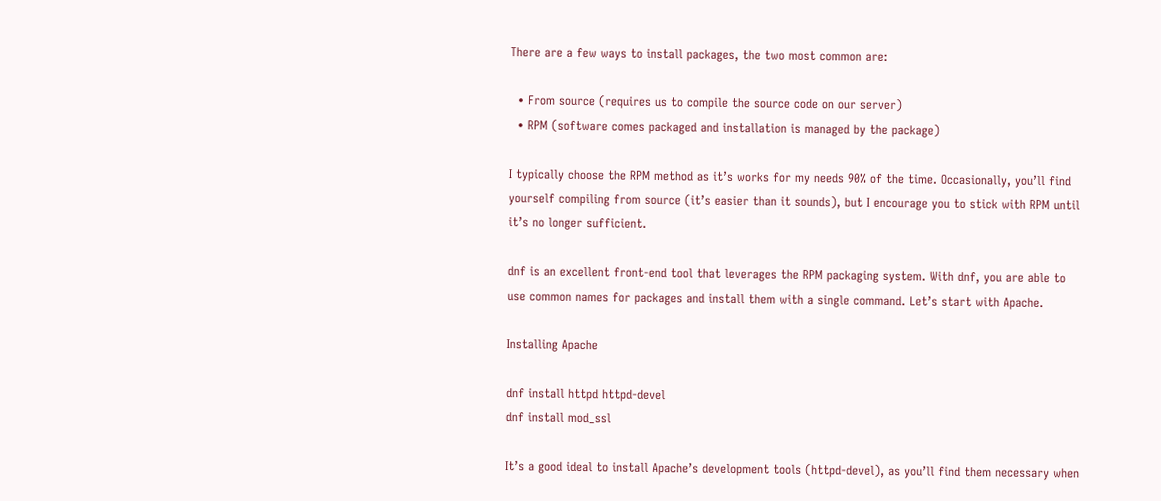There are a few ways to install packages, the two most common are:

  • From source (requires us to compile the source code on our server)
  • RPM (software comes packaged and installation is managed by the package)

I typically choose the RPM method as it’s works for my needs 90% of the time. Occasionally, you’ll find yourself compiling from source (it’s easier than it sounds), but I encourage you to stick with RPM until it’s no longer sufficient.

dnf is an excellent front-end tool that leverages the RPM packaging system. With dnf, you are able to use common names for packages and install them with a single command. Let’s start with Apache.

Installing Apache

dnf install httpd httpd-devel
dnf install mod_ssl

It’s a good ideal to install Apache’s development tools (httpd-devel), as you’ll find them necessary when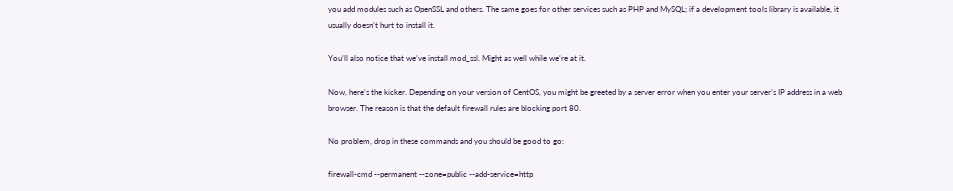you add modules such as OpenSSL and others. The same goes for other services such as PHP and MySQL; if a development tools library is available, it usually doesn’t hurt to install it.

You’ll also notice that we’ve install mod_ssl. Might as well while we’re at it.

Now, here’s the kicker. Depending on your version of CentOS, you might be greeted by a server error when you enter your server’s IP address in a web browser. The reason is that the default firewall rules are blocking port 80.

No problem, drop in these commands and you should be good to go:

firewall-cmd --permanent --zone=public --add-service=http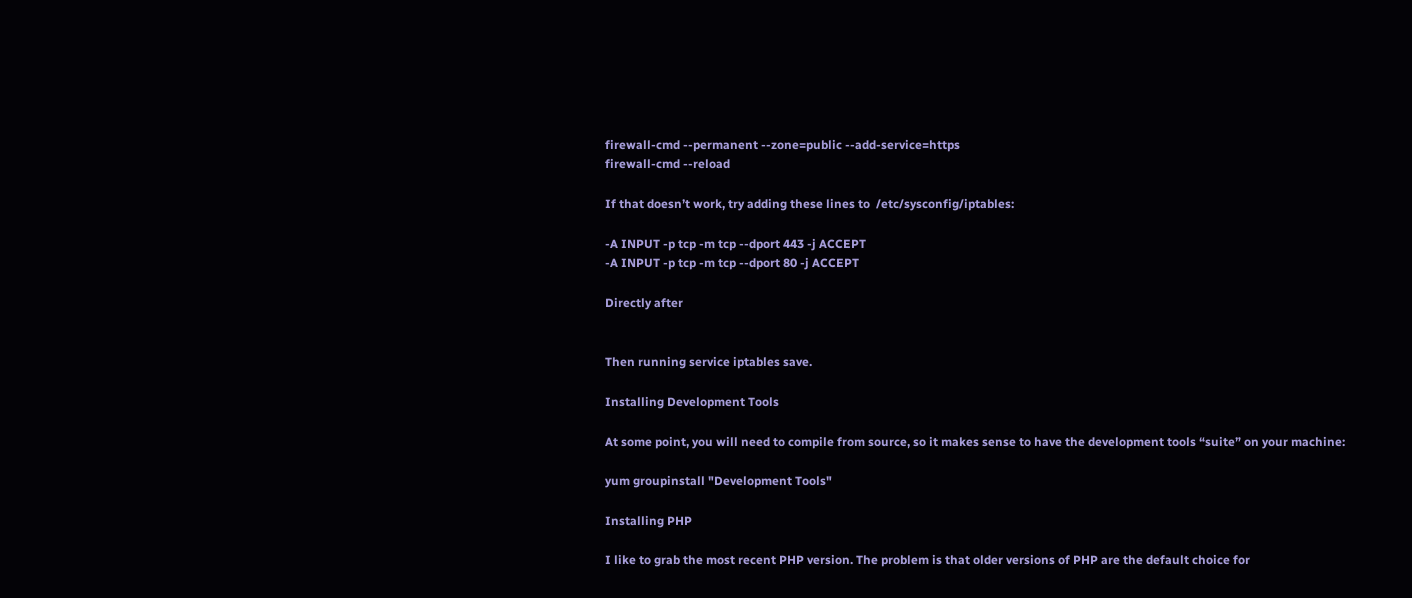firewall-cmd --permanent --zone=public --add-service=https
firewall-cmd --reload

If that doesn’t work, try adding these lines to  /etc/sysconfig/iptables:

-A INPUT -p tcp -m tcp --dport 443 -j ACCEPT
-A INPUT -p tcp -m tcp --dport 80 -j ACCEPT

Directly after


Then running service iptables save.

Installing Development Tools

At some point, you will need to compile from source, so it makes sense to have the development tools “suite” on your machine:

yum groupinstall "Development Tools"

Installing PHP

I like to grab the most recent PHP version. The problem is that older versions of PHP are the default choice for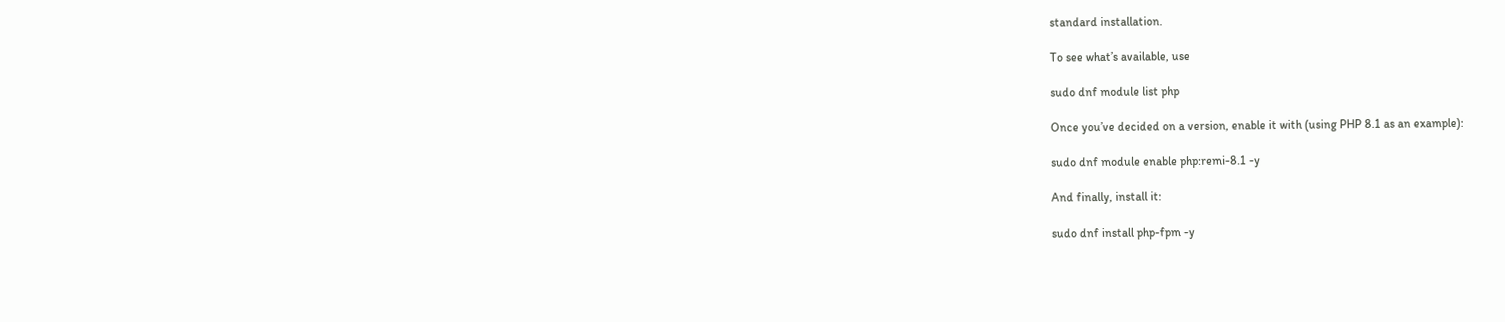standard installation.

To see what’s available, use

sudo dnf module list php

Once you’ve decided on a version, enable it with (using PHP 8.1 as an example):

sudo dnf module enable php:remi-8.1 -y

And finally, install it:

sudo dnf install php-fpm -y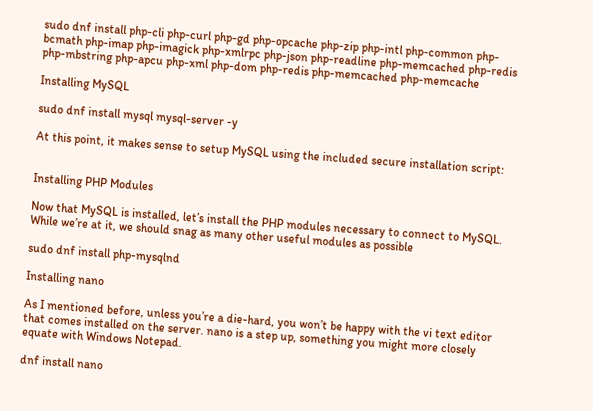sudo dnf install php-cli php-curl php-gd php-opcache php-zip php-intl php-common php-bcmath php-imap php-imagick php-xmlrpc php-json php-readline php-memcached php-redis php-mbstring php-apcu php-xml php-dom php-redis php-memcached php-memcache

Installing MySQL

sudo dnf install mysql mysql-server -y

At this point, it makes sense to setup MySQL using the included secure installation script:


Installing PHP Modules

Now that MySQL is installed, let’s install the PHP modules necessary to connect to MySQL. While we’re at it, we should snag as many other useful modules as possible

sudo dnf install php-mysqlnd

Installing nano

As I mentioned before, unless you’re a die-hard, you won’t be happy with the vi text editor that comes installed on the server. nano is a step up, something you might more closely equate with Windows Notepad.

dnf install nano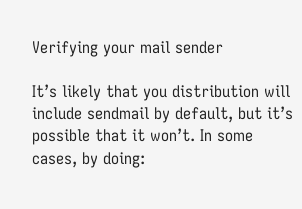Verifying your mail sender

It’s likely that you distribution will include sendmail by default, but it’s possible that it won’t. In some cases, by doing: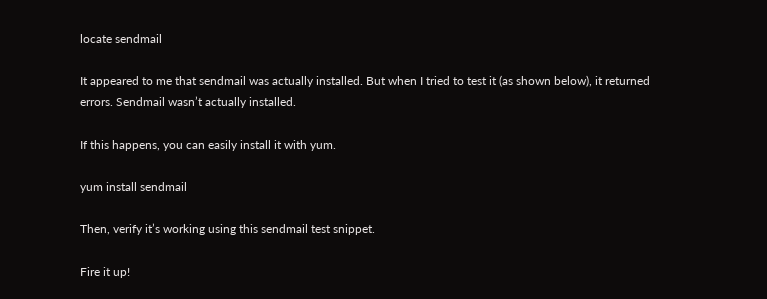locate sendmail

It appeared to me that sendmail was actually installed. But when I tried to test it (as shown below), it returned errors. Sendmail wasn’t actually installed.

If this happens, you can easily install it with yum.

yum install sendmail

Then, verify it’s working using this sendmail test snippet.

Fire it up!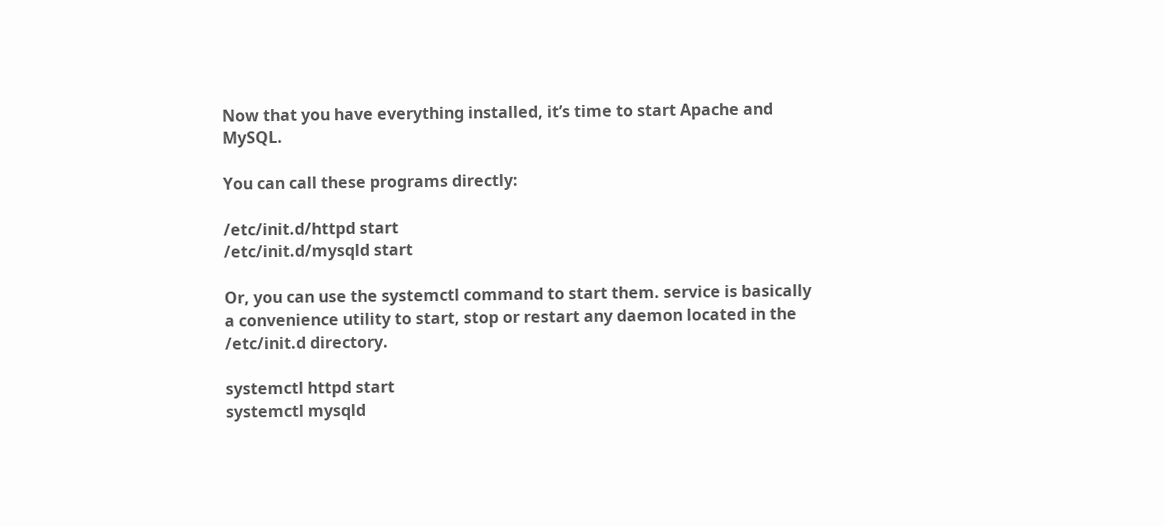Now that you have everything installed, it’s time to start Apache and MySQL.

You can call these programs directly:

/etc/init.d/httpd start
/etc/init.d/mysqld start

Or, you can use the systemctl command to start them. service is basically a convenience utility to start, stop or restart any daemon located in the /etc/init.d directory.

systemctl httpd start
systemctl mysqld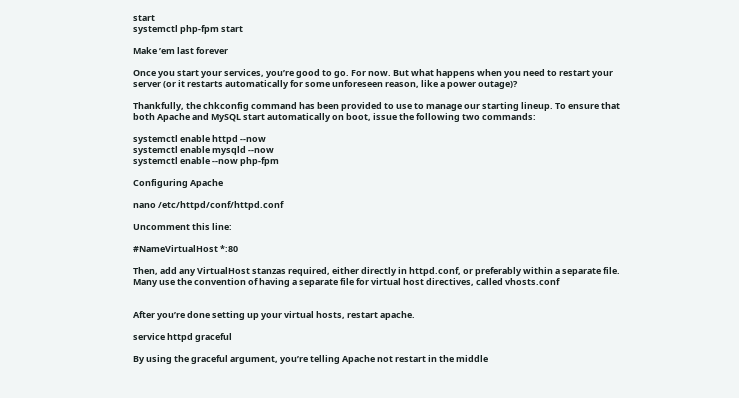start
systemctl php-fpm start

Make ’em last forever

Once you start your services, you’re good to go. For now. But what happens when you need to restart your server (or it restarts automatically for some unforeseen reason, like a power outage)?

Thankfully, the chkconfig command has been provided to use to manage our starting lineup. To ensure that both Apache and MySQL start automatically on boot, issue the following two commands:

systemctl enable httpd --now
systemctl enable mysqld --now
systemctl enable --now php-fpm

Configuring Apache

nano /etc/httpd/conf/httpd.conf

Uncomment this line:

#NameVirtualHost *:80

Then, add any VirtualHost stanzas required, either directly in httpd.conf, or preferably within a separate file. Many use the convention of having a separate file for virtual host directives, called vhosts.conf


After you’re done setting up your virtual hosts, restart apache.

service httpd graceful

By using the graceful argument, you’re telling Apache not restart in the middle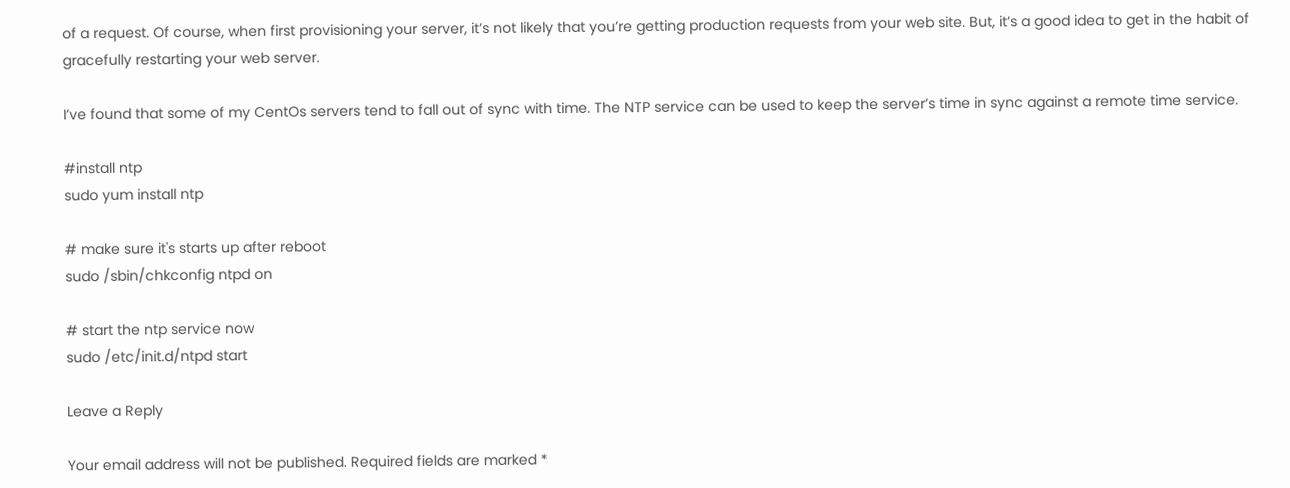of a request. Of course, when first provisioning your server, it’s not likely that you’re getting production requests from your web site. But, it’s a good idea to get in the habit of gracefully restarting your web server.

I’ve found that some of my CentOs servers tend to fall out of sync with time. The NTP service can be used to keep the server’s time in sync against a remote time service.

#install ntp
sudo yum install ntp

# make sure it's starts up after reboot
sudo /sbin/chkconfig ntpd on

# start the ntp service now
sudo /etc/init.d/ntpd start

Leave a Reply

Your email address will not be published. Required fields are marked *